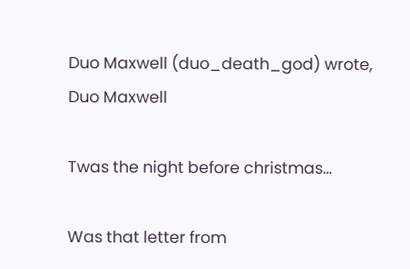Duo Maxwell (duo_death_god) wrote,
Duo Maxwell

Twas the night before christmas...

Was that letter from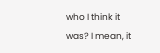who I think it was? I mean, it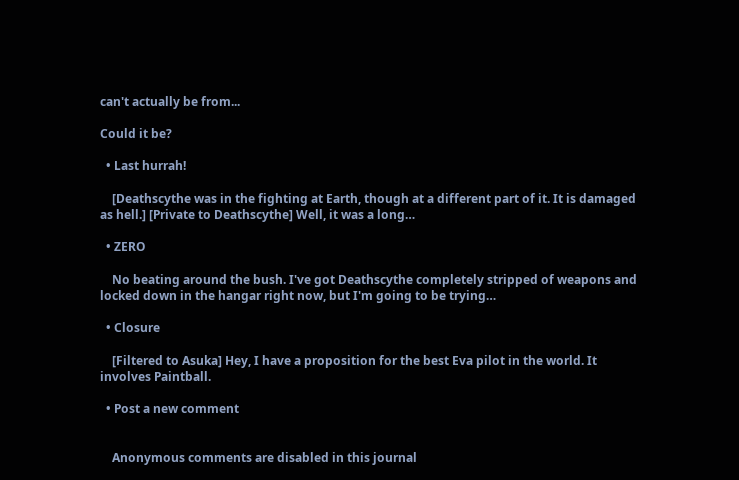can't actually be from...

Could it be?

  • Last hurrah!

    [Deathscythe was in the fighting at Earth, though at a different part of it. It is damaged as hell.] [Private to Deathscythe] Well, it was a long…

  • ZERO

    No beating around the bush. I've got Deathscythe completely stripped of weapons and locked down in the hangar right now, but I'm going to be trying…

  • Closure

    [Filtered to Asuka] Hey, I have a proposition for the best Eva pilot in the world. It involves Paintball.

  • Post a new comment


    Anonymous comments are disabled in this journal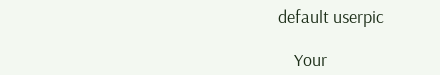default userpic

    Your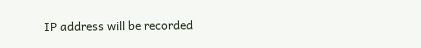IP address will be recorded